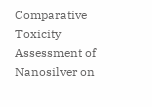Comparative Toxicity Assessment of Nanosilver on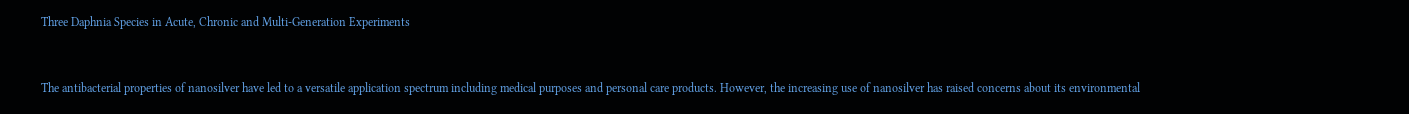Three Daphnia Species in Acute, Chronic and Multi-Generation Experiments


The antibacterial properties of nanosilver have led to a versatile application spectrum including medical purposes and personal care products. However, the increasing use of nanosilver has raised concerns about its environmental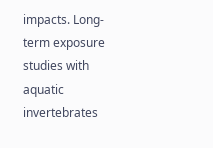impacts. Long-term exposure studies with aquatic invertebrates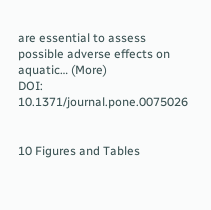are essential to assess possible adverse effects on aquatic… (More)
DOI: 10.1371/journal.pone.0075026


10 Figures and Tables